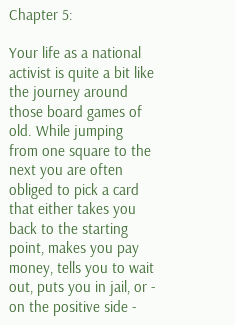Chapter 5:

Your life as a national activist is quite a bit like the journey around those board games of old. While jumping from one square to the next you are often obliged to pick a card that either takes you back to the starting point, makes you pay money, tells you to wait out, puts you in jail, or - on the positive side -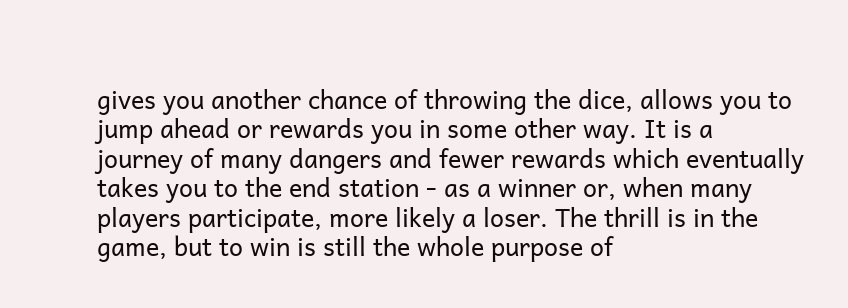gives you another chance of throwing the dice, allows you to jump ahead or rewards you in some other way. It is a journey of many dangers and fewer rewards which eventually takes you to the end station - as a winner or, when many players participate, more likely a loser. The thrill is in the game, but to win is still the whole purpose of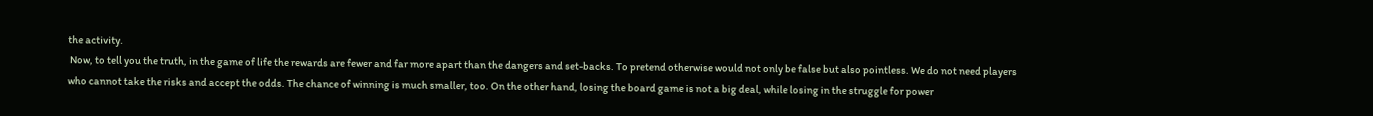the activity.
 Now, to tell you the truth, in the game of life the rewards are fewer and far more apart than the dangers and set-backs. To pretend otherwise would not only be false but also pointless. We do not need players who cannot take the risks and accept the odds. The chance of winning is much smaller, too. On the other hand, losing the board game is not a big deal, while losing in the struggle for power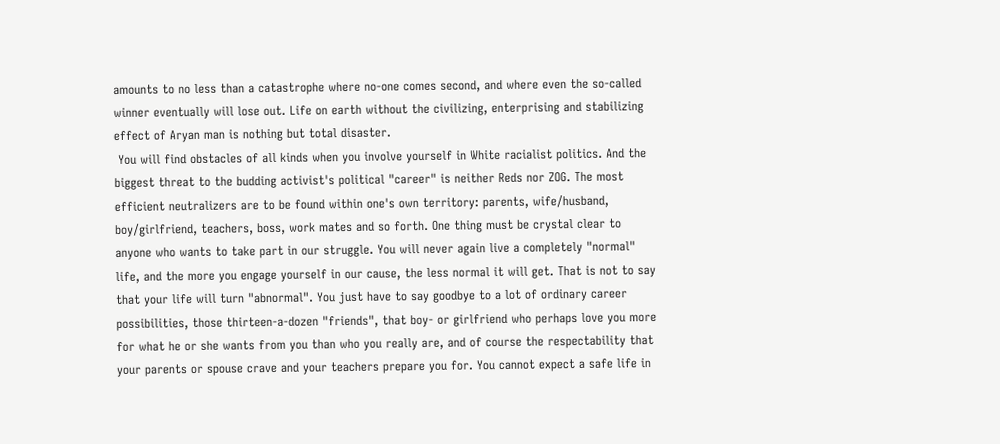amounts to no less than a catastrophe where no-one comes second, and where even the so-called winner eventually will lose out. Life on earth without the civilizing, enterprising and stabilizing effect of Aryan man is nothing but total disaster.
 You will find obstacles of all kinds when you involve yourself in White racialist politics. And the biggest threat to the budding activist's political "career" is neither Reds nor ZOG. The most efficient neutralizers are to be found within one's own territory: parents, wife/husband, boy/girlfriend, teachers, boss, work mates and so forth. One thing must be crystal clear to anyone who wants to take part in our struggle. You will never again live a completely "normal" life, and the more you engage yourself in our cause, the less normal it will get. That is not to say that your life will turn "abnormal". You just have to say goodbye to a lot of ordinary career possibilities, those thirteen-a-dozen "friends", that boy- or girlfriend who perhaps love you more for what he or she wants from you than who you really are, and of course the respectability that your parents or spouse crave and your teachers prepare you for. You cannot expect a safe life in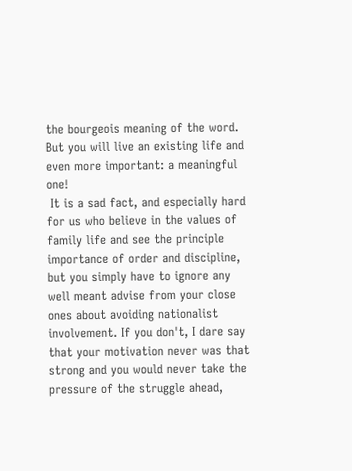the bourgeois meaning of the word. But you will live an existing life and even more important: a meaningful one!
 It is a sad fact, and especially hard for us who believe in the values of family life and see the principle importance of order and discipline, but you simply have to ignore any well meant advise from your close ones about avoiding nationalist involvement. If you don't, I dare say that your motivation never was that strong and you would never take the pressure of the struggle ahead,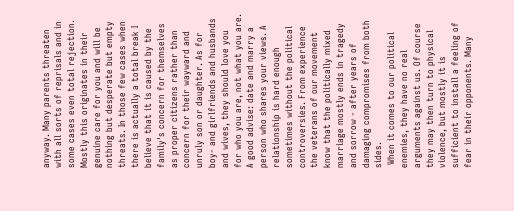anyway. Many parents threaten with all sorts of reprisals and in some cases even total rejection. Mostly this originates in their genuine care for you and will be nothing but desperate but empty threats. In those few cases when there is actually a total break I believe that it is caused by the family's concern for themselves as proper citizens rather than concern for their wayward and unruly son or daughter. As for boy- and girlfriends and husbands and wives, they should love you for who you are, not what you are. A good advise: date and marry a person who shares your views. A relationship is hard enough sometimes without the political controversies. From experience the veterans of our movement know that the politically mixed marriage mostly ends in tragedy and sorrow - after years of damaging compromises from both sides.
 When it comes to our political enemies, they have no real arguments against us. Of course they may then turn to physical violence, but mostly it is sufficient to install a feeling of fear in their opponents. Many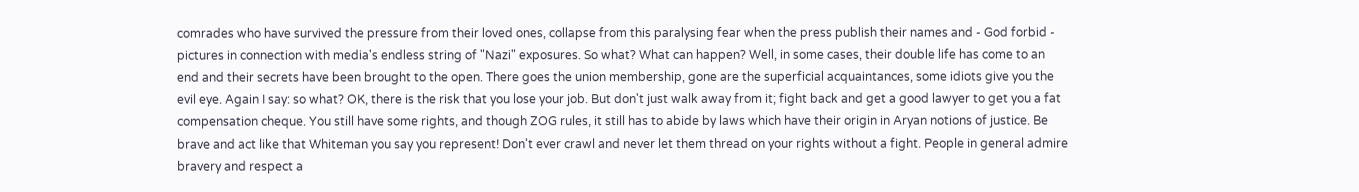comrades who have survived the pressure from their loved ones, collapse from this paralysing fear when the press publish their names and - God forbid - pictures in connection with media's endless string of "Nazi" exposures. So what? What can happen? Well, in some cases, their double life has come to an end and their secrets have been brought to the open. There goes the union membership, gone are the superficial acquaintances, some idiots give you the evil eye. Again I say: so what? OK, there is the risk that you lose your job. But don't just walk away from it; fight back and get a good lawyer to get you a fat compensation cheque. You still have some rights, and though ZOG rules, it still has to abide by laws which have their origin in Aryan notions of justice. Be brave and act like that Whiteman you say you represent! Don't ever crawl and never let them thread on your rights without a fight. People in general admire bravery and respect a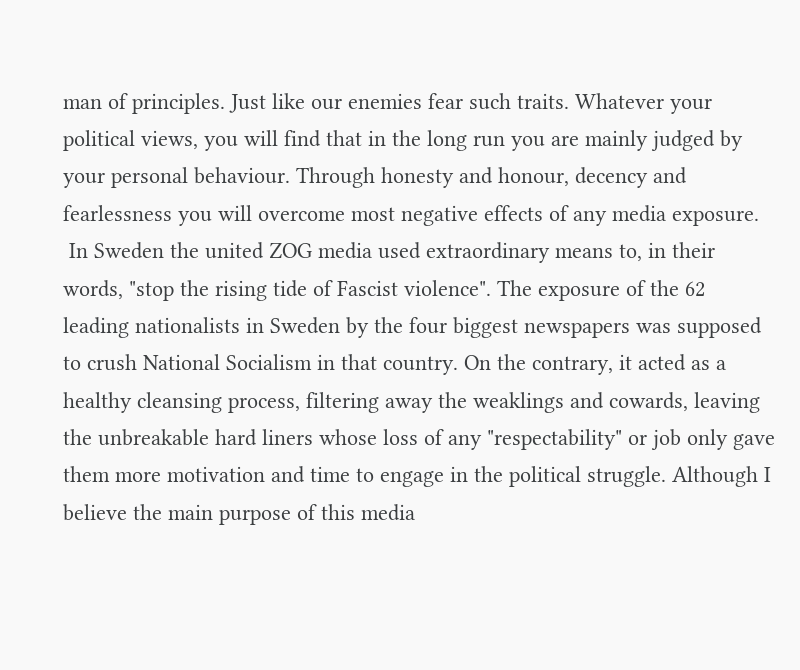man of principles. Just like our enemies fear such traits. Whatever your political views, you will find that in the long run you are mainly judged by your personal behaviour. Through honesty and honour, decency and fearlessness you will overcome most negative effects of any media exposure.
 In Sweden the united ZOG media used extraordinary means to, in their words, "stop the rising tide of Fascist violence". The exposure of the 62 leading nationalists in Sweden by the four biggest newspapers was supposed to crush National Socialism in that country. On the contrary, it acted as a healthy cleansing process, filtering away the weaklings and cowards, leaving the unbreakable hard liners whose loss of any "respectability" or job only gave them more motivation and time to engage in the political struggle. Although I believe the main purpose of this media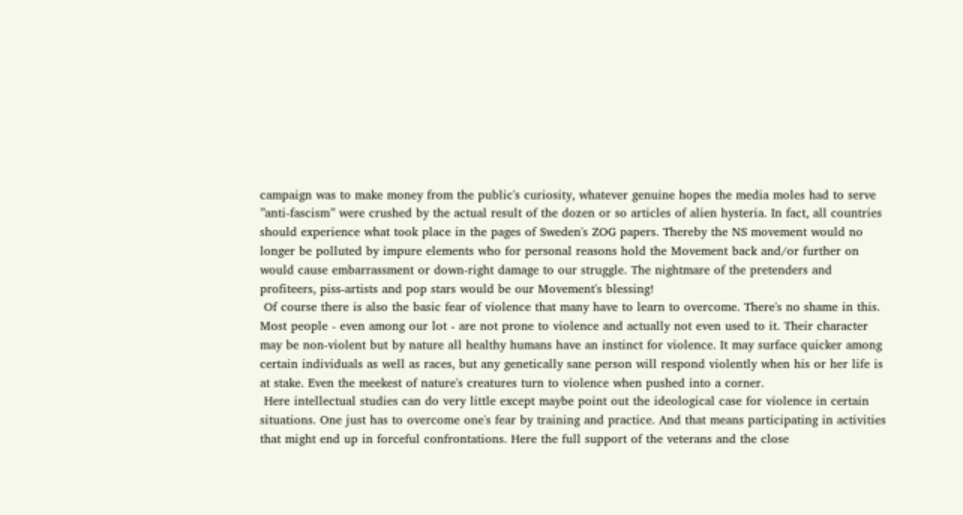campaign was to make money from the public's curiosity, whatever genuine hopes the media moles had to serve ”anti-fascism” were crushed by the actual result of the dozen or so articles of alien hysteria. In fact, all countries should experience what took place in the pages of Sweden's ZOG papers. Thereby the NS movement would no longer be polluted by impure elements who for personal reasons hold the Movement back and/or further on would cause embarrassment or down-right damage to our struggle. The nightmare of the pretenders and profiteers, piss-artists and pop stars would be our Movement's blessing!
 Of course there is also the basic fear of violence that many have to learn to overcome. There's no shame in this. Most people - even among our lot - are not prone to violence and actually not even used to it. Their character may be non-violent but by nature all healthy humans have an instinct for violence. It may surface quicker among certain individuals as well as races, but any genetically sane person will respond violently when his or her life is at stake. Even the meekest of nature's creatures turn to violence when pushed into a corner.
 Here intellectual studies can do very little except maybe point out the ideological case for violence in certain situations. One just has to overcome one's fear by training and practice. And that means participating in activities that might end up in forceful confrontations. Here the full support of the veterans and the close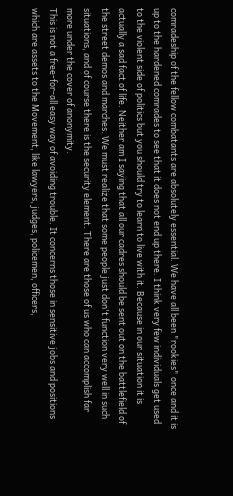comradeship of the fellow combatants are absolutely essential. We have all been "rookies" once and it is up to the hardened comrades to see that it does not end up there. I think very few individuals get used to the violent side of politics but you should try to learn to live with it. Because in our situation it is actually a sad fact of life. Neither am I saying that all our cadres should be sent out on the battlefield of the street demos and marches. We must realize that some people just don't function very well in such situations, and of course there is the security element. There are those of us who can accomplish far more under the cover of anonymity.
This is not a free-for-all easy way of avoiding trouble. It concerns those in sensitive jobs and positions which are assets to the Movement, like lawyers, judges, policemen, officers,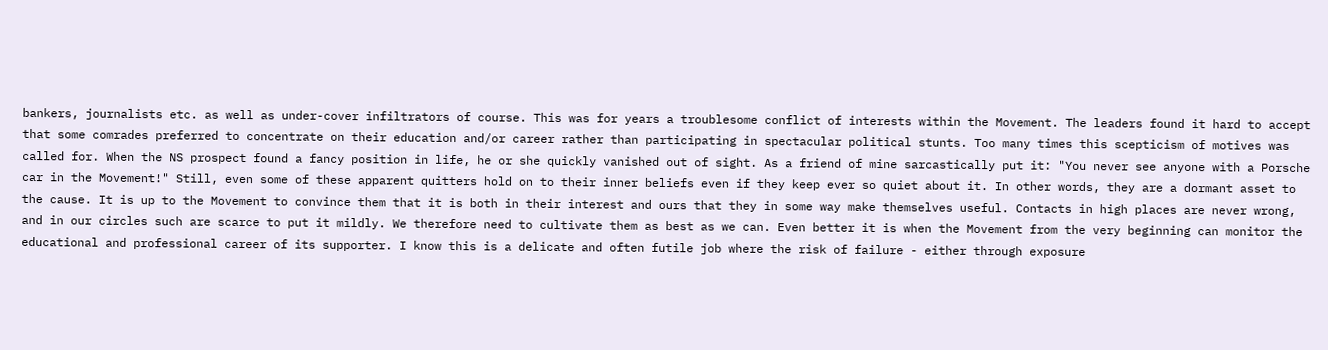bankers, journalists etc. as well as under-cover infiltrators of course. This was for years a troublesome conflict of interests within the Movement. The leaders found it hard to accept that some comrades preferred to concentrate on their education and/or career rather than participating in spectacular political stunts. Too many times this scepticism of motives was called for. When the NS prospect found a fancy position in life, he or she quickly vanished out of sight. As a friend of mine sarcastically put it: "You never see anyone with a Porsche car in the Movement!" Still, even some of these apparent quitters hold on to their inner beliefs even if they keep ever so quiet about it. In other words, they are a dormant asset to the cause. It is up to the Movement to convince them that it is both in their interest and ours that they in some way make themselves useful. Contacts in high places are never wrong, and in our circles such are scarce to put it mildly. We therefore need to cultivate them as best as we can. Even better it is when the Movement from the very beginning can monitor the educational and professional career of its supporter. I know this is a delicate and often futile job where the risk of failure - either through exposure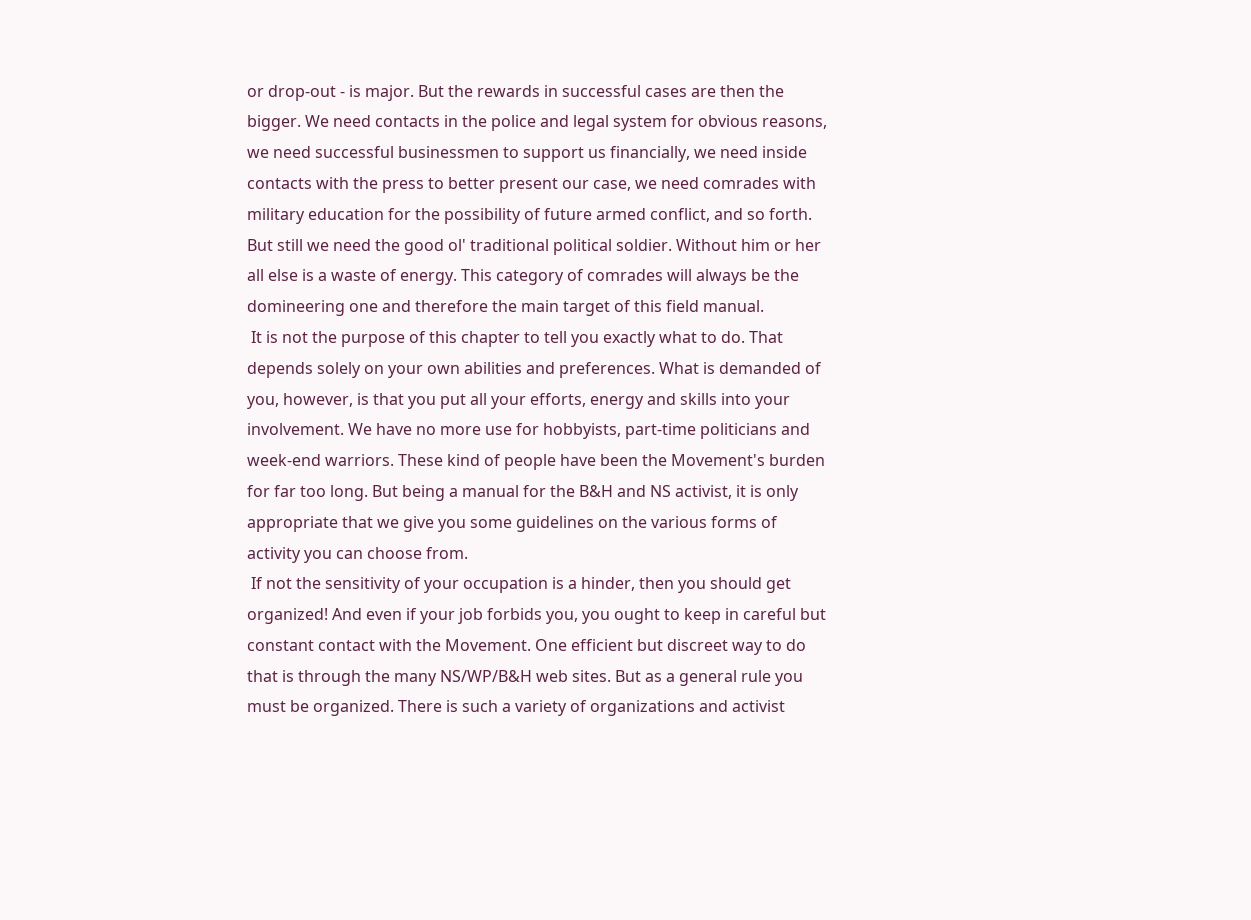or drop-out - is major. But the rewards in successful cases are then the bigger. We need contacts in the police and legal system for obvious reasons, we need successful businessmen to support us financially, we need inside contacts with the press to better present our case, we need comrades with military education for the possibility of future armed conflict, and so forth. But still we need the good ol' traditional political soldier. Without him or her all else is a waste of energy. This category of comrades will always be the domineering one and therefore the main target of this field manual.
 It is not the purpose of this chapter to tell you exactly what to do. That depends solely on your own abilities and preferences. What is demanded of you, however, is that you put all your efforts, energy and skills into your involvement. We have no more use for hobbyists, part-time politicians and week-end warriors. These kind of people have been the Movement's burden for far too long. But being a manual for the B&H and NS activist, it is only appropriate that we give you some guidelines on the various forms of activity you can choose from.
 If not the sensitivity of your occupation is a hinder, then you should get organized! And even if your job forbids you, you ought to keep in careful but constant contact with the Movement. One efficient but discreet way to do that is through the many NS/WP/B&H web sites. But as a general rule you must be organized. There is such a variety of organizations and activist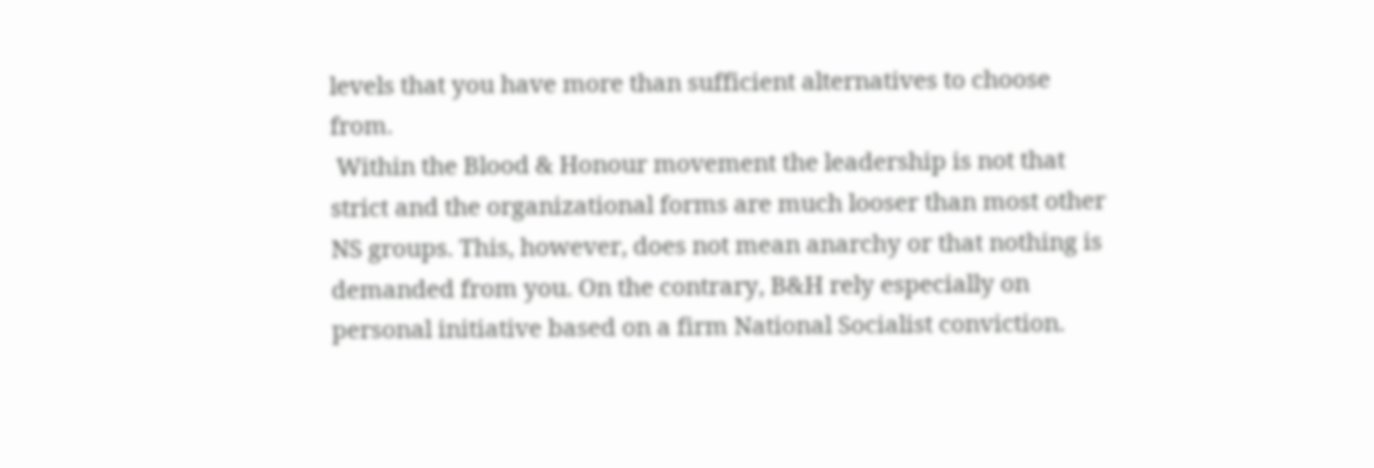levels that you have more than sufficient alternatives to choose from.
 Within the Blood & Honour movement the leadership is not that strict and the organizational forms are much looser than most other NS groups. This, however, does not mean anarchy or that nothing is demanded from you. On the contrary, B&H rely especially on personal initiative based on a firm National Socialist conviction.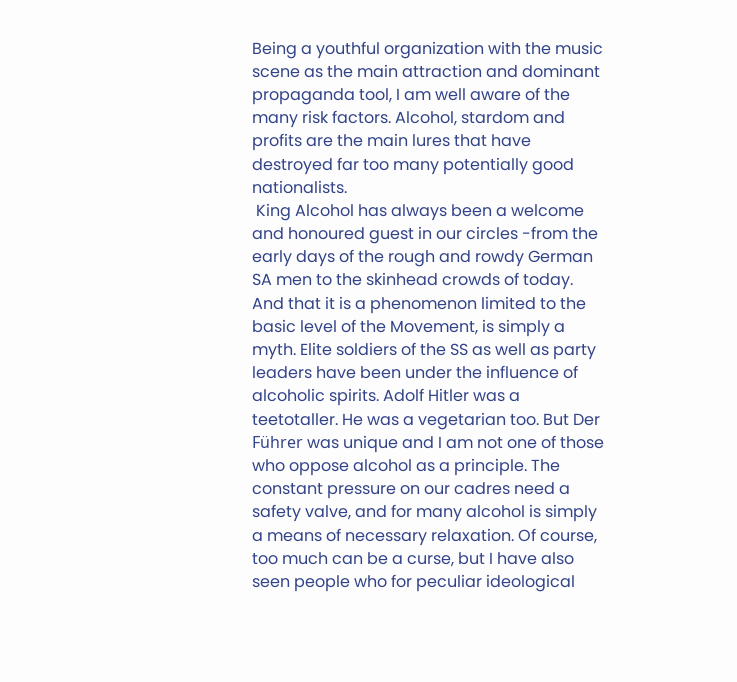Being a youthful organization with the music scene as the main attraction and dominant propaganda tool, I am well aware of the many risk factors. Alcohol, stardom and profits are the main lures that have destroyed far too many potentially good nationalists.
 King Alcohol has always been a welcome and honoured guest in our circles -from the early days of the rough and rowdy German SA men to the skinhead crowds of today. And that it is a phenomenon limited to the basic level of the Movement, is simply a myth. Elite soldiers of the SS as well as party leaders have been under the influence of alcoholic spirits. Adolf Hitler was a teetotaller. He was a vegetarian too. But Der Führer was unique and I am not one of those who oppose alcohol as a principle. The constant pressure on our cadres need a safety valve, and for many alcohol is simply a means of necessary relaxation. Of course, too much can be a curse, but I have also seen people who for peculiar ideological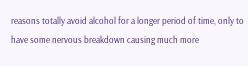reasons totally avoid alcohol for a longer period of time, only to have some nervous breakdown causing much more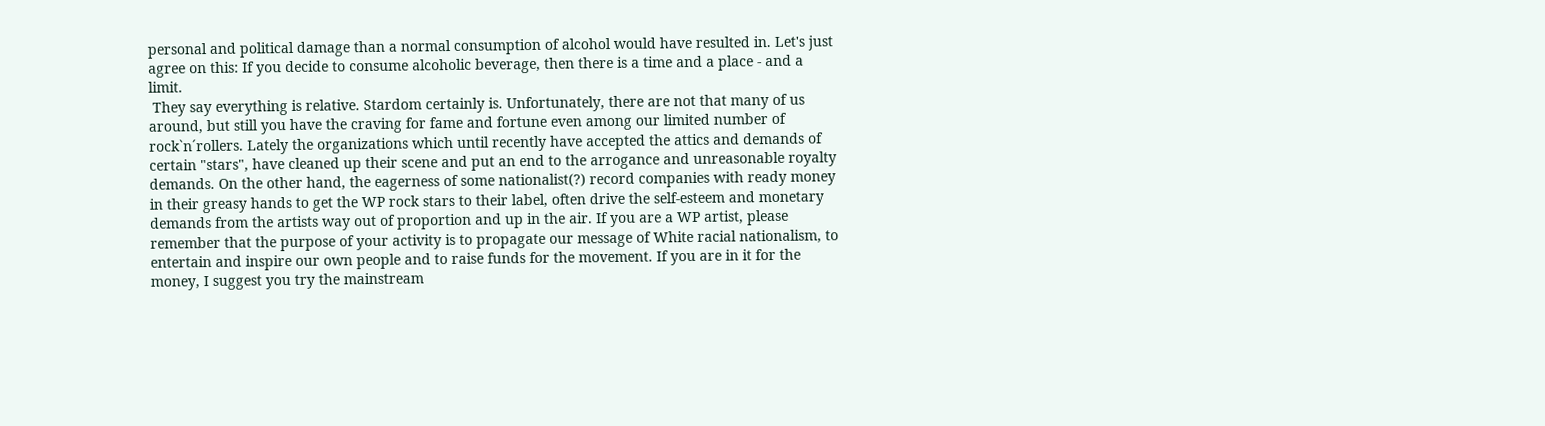personal and political damage than a normal consumption of alcohol would have resulted in. Let's just agree on this: If you decide to consume alcoholic beverage, then there is a time and a place - and a limit.
 They say everything is relative. Stardom certainly is. Unfortunately, there are not that many of us around, but still you have the craving for fame and fortune even among our limited number of rock`n´rollers. Lately the organizations which until recently have accepted the attics and demands of certain "stars", have cleaned up their scene and put an end to the arrogance and unreasonable royalty demands. On the other hand, the eagerness of some nationalist(?) record companies with ready money in their greasy hands to get the WP rock stars to their label, often drive the self-esteem and monetary demands from the artists way out of proportion and up in the air. If you are a WP artist, please remember that the purpose of your activity is to propagate our message of White racial nationalism, to entertain and inspire our own people and to raise funds for the movement. If you are in it for the money, I suggest you try the mainstream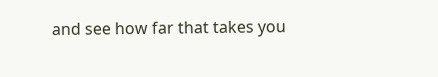and see how far that takes you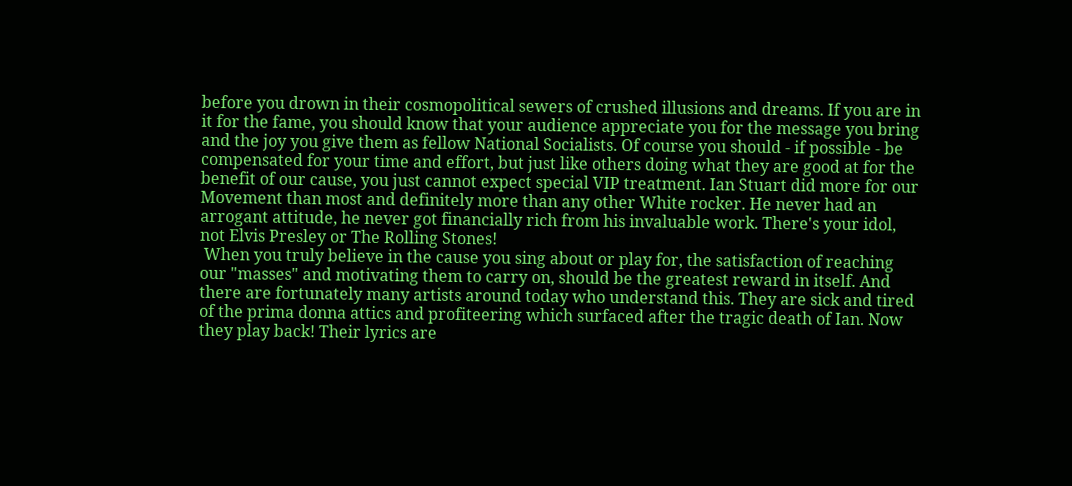before you drown in their cosmopolitical sewers of crushed illusions and dreams. If you are in it for the fame, you should know that your audience appreciate you for the message you bring and the joy you give them as fellow National Socialists. Of course you should - if possible - be compensated for your time and effort, but just like others doing what they are good at for the benefit of our cause, you just cannot expect special VIP treatment. Ian Stuart did more for our Movement than most and definitely more than any other White rocker. He never had an arrogant attitude, he never got financially rich from his invaluable work. There's your idol, not Elvis Presley or The Rolling Stones!
 When you truly believe in the cause you sing about or play for, the satisfaction of reaching our "masses" and motivating them to carry on, should be the greatest reward in itself. And there are fortunately many artists around today who understand this. They are sick and tired of the prima donna attics and profiteering which surfaced after the tragic death of Ian. Now they play back! Their lyrics are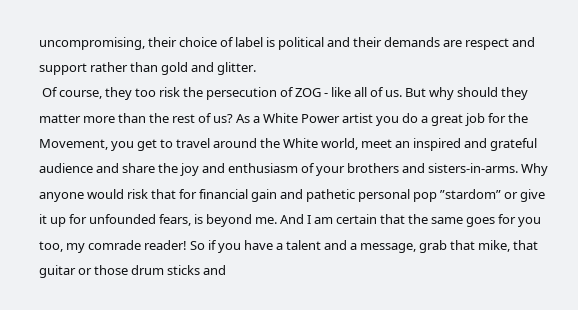uncompromising, their choice of label is political and their demands are respect and support rather than gold and glitter.
 Of course, they too risk the persecution of ZOG - like all of us. But why should they matter more than the rest of us? As a White Power artist you do a great job for the Movement, you get to travel around the White world, meet an inspired and grateful audience and share the joy and enthusiasm of your brothers and sisters-in-arms. Why anyone would risk that for financial gain and pathetic personal pop ”stardom” or give it up for unfounded fears, is beyond me. And I am certain that the same goes for you too, my comrade reader! So if you have a talent and a message, grab that mike, that guitar or those drum sticks and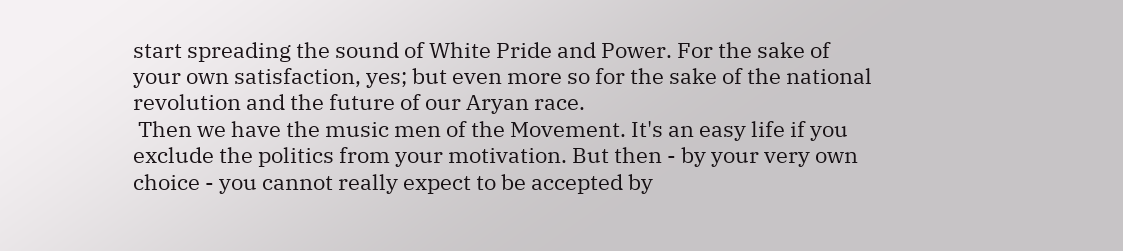start spreading the sound of White Pride and Power. For the sake of your own satisfaction, yes; but even more so for the sake of the national revolution and the future of our Aryan race.
 Then we have the music men of the Movement. It's an easy life if you exclude the politics from your motivation. But then - by your very own choice - you cannot really expect to be accepted by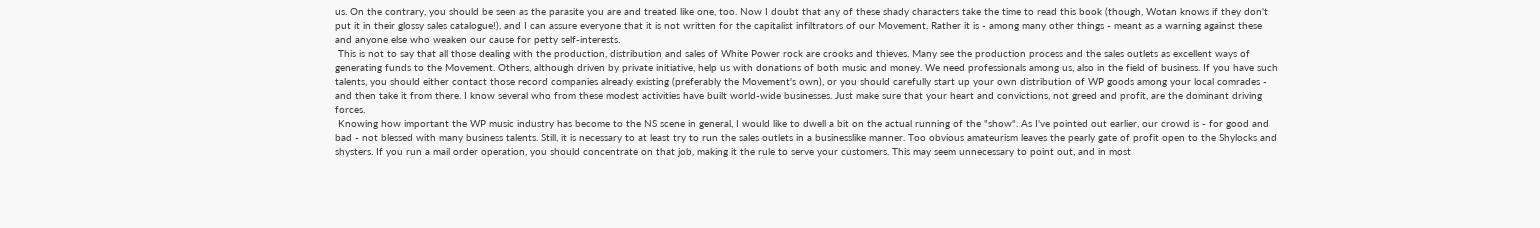us. On the contrary, you should be seen as the parasite you are and treated like one, too. Now I doubt that any of these shady characters take the time to read this book (though, Wotan knows if they don't put it in their glossy sales catalogue!), and I can assure everyone that it is not written for the capitalist infiltrators of our Movement. Rather it is - among many other things - meant as a warning against these and anyone else who weaken our cause for petty self-interests.
 This is not to say that all those dealing with the production, distribution and sales of White Power rock are crooks and thieves. Many see the production process and the sales outlets as excellent ways of generating funds to the Movement. Others, although driven by private initiative, help us with donations of both music and money. We need professionals among us, also in the field of business. If you have such talents, you should either contact those record companies already existing (preferably the Movement's own), or you should carefully start up your own distribution of WP goods among your local comrades - and then take it from there. I know several who from these modest activities have built world-wide businesses. Just make sure that your heart and convictions, not greed and profit, are the dominant driving forces.
 Knowing how important the WP music industry has become to the NS scene in general, I would like to dwell a bit on the actual running of the "show". As I've pointed out earlier, our crowd is - for good and bad - not blessed with many business talents. Still, it is necessary to at least try to run the sales outlets in a businesslike manner. Too obvious amateurism leaves the pearly gate of profit open to the Shylocks and shysters. If you run a mail order operation, you should concentrate on that job, making it the rule to serve your customers. This may seem unnecessary to point out, and in most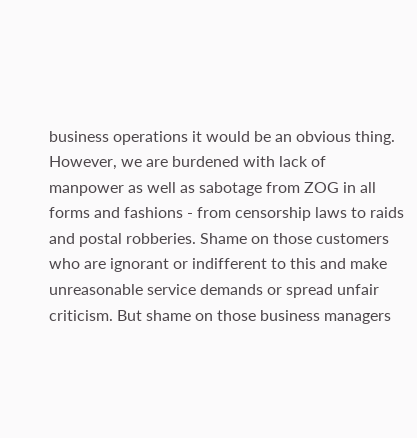business operations it would be an obvious thing. However, we are burdened with lack of manpower as well as sabotage from ZOG in all forms and fashions - from censorship laws to raids and postal robberies. Shame on those customers who are ignorant or indifferent to this and make unreasonable service demands or spread unfair criticism. But shame on those business managers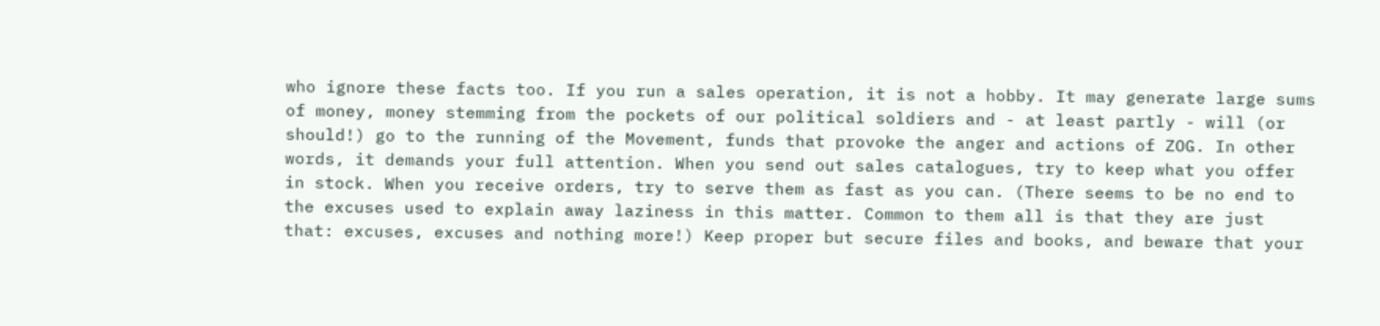who ignore these facts too. If you run a sales operation, it is not a hobby. It may generate large sums of money, money stemming from the pockets of our political soldiers and - at least partly - will (or should!) go to the running of the Movement, funds that provoke the anger and actions of ZOG. In other words, it demands your full attention. When you send out sales catalogues, try to keep what you offer in stock. When you receive orders, try to serve them as fast as you can. (There seems to be no end to the excuses used to explain away laziness in this matter. Common to them all is that they are just that: excuses, excuses and nothing more!) Keep proper but secure files and books, and beware that your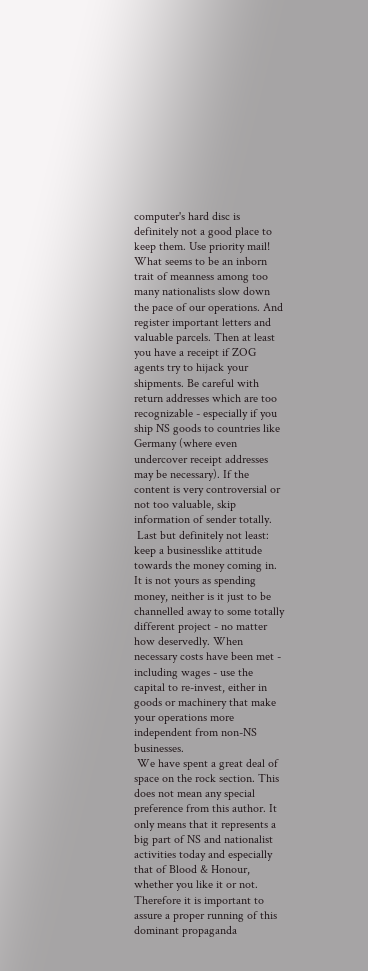computer's hard disc is definitely not a good place to keep them. Use priority mail! What seems to be an inborn trait of meanness among too many nationalists slow down the pace of our operations. And register important letters and valuable parcels. Then at least you have a receipt if ZOG agents try to hijack your shipments. Be careful with return addresses which are too recognizable - especially if you ship NS goods to countries like Germany (where even undercover receipt addresses may be necessary). If the content is very controversial or not too valuable, skip information of sender totally.
 Last but definitely not least: keep a businesslike attitude towards the money coming in. It is not yours as spending money, neither is it just to be channelled away to some totally different project - no matter how deservedly. When necessary costs have been met - including wages - use the capital to re-invest, either in goods or machinery that make your operations more independent from non-NS businesses.
 We have spent a great deal of space on the rock section. This does not mean any special preference from this author. It only means that it represents a big part of NS and nationalist activities today and especially that of Blood & Honour, whether you like it or not. Therefore it is important to assure a proper running of this dominant propaganda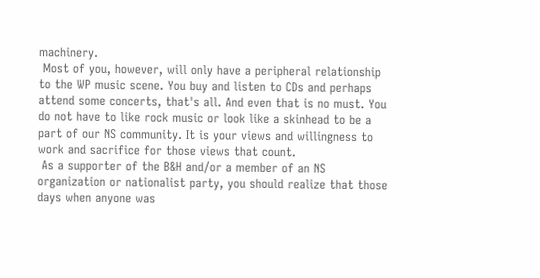machinery.
 Most of you, however, will only have a peripheral relationship to the WP music scene. You buy and listen to CDs and perhaps attend some concerts, that's all. And even that is no must. You do not have to like rock music or look like a skinhead to be a part of our NS community. It is your views and willingness to work and sacrifice for those views that count.
 As a supporter of the B&H and/or a member of an NS organization or nationalist party, you should realize that those days when anyone was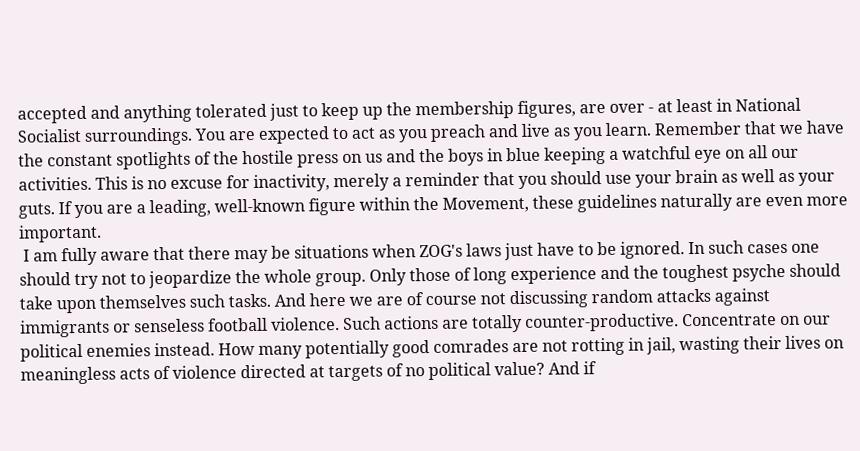accepted and anything tolerated just to keep up the membership figures, are over - at least in National Socialist surroundings. You are expected to act as you preach and live as you learn. Remember that we have the constant spotlights of the hostile press on us and the boys in blue keeping a watchful eye on all our activities. This is no excuse for inactivity, merely a reminder that you should use your brain as well as your guts. If you are a leading, well-known figure within the Movement, these guidelines naturally are even more important.
 I am fully aware that there may be situations when ZOG's laws just have to be ignored. In such cases one should try not to jeopardize the whole group. Only those of long experience and the toughest psyche should take upon themselves such tasks. And here we are of course not discussing random attacks against immigrants or senseless football violence. Such actions are totally counter-productive. Concentrate on our political enemies instead. How many potentially good comrades are not rotting in jail, wasting their lives on meaningless acts of violence directed at targets of no political value? And if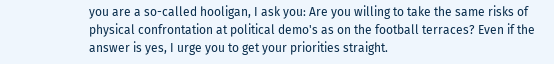you are a so-called hooligan, I ask you: Are you willing to take the same risks of physical confrontation at political demo's as on the football terraces? Even if the answer is yes, I urge you to get your priorities straight.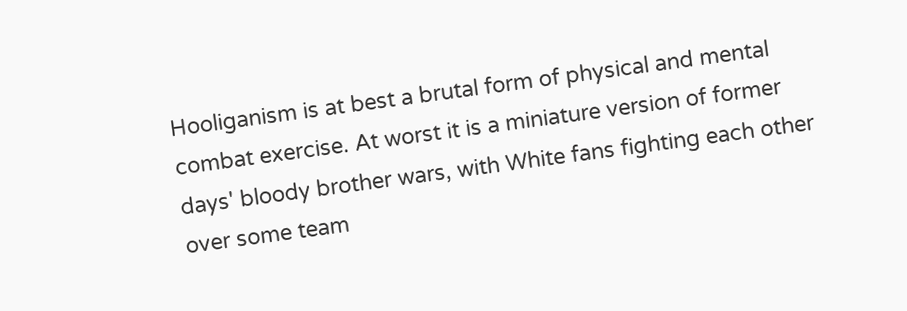Hooliganism is at best a brutal form of physical and mental combat exercise. At worst it is a miniature version of former days' bloody brother wars, with White fans fighting each other over some team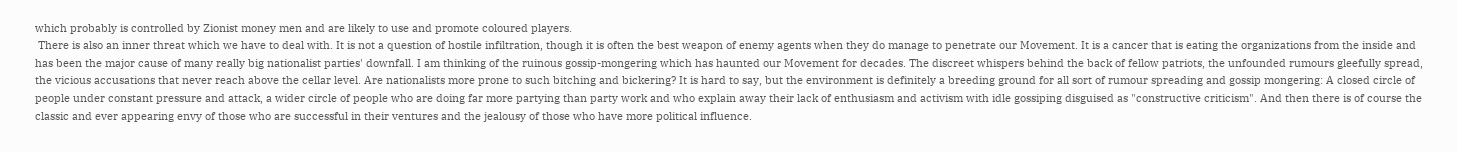which probably is controlled by Zionist money men and are likely to use and promote coloured players.
 There is also an inner threat which we have to deal with. It is not a question of hostile infiltration, though it is often the best weapon of enemy agents when they do manage to penetrate our Movement. It is a cancer that is eating the organizations from the inside and has been the major cause of many really big nationalist parties' downfall. I am thinking of the ruinous gossip-mongering which has haunted our Movement for decades. The discreet whispers behind the back of fellow patriots, the unfounded rumours gleefully spread, the vicious accusations that never reach above the cellar level. Are nationalists more prone to such bitching and bickering? It is hard to say, but the environment is definitely a breeding ground for all sort of rumour spreading and gossip mongering: A closed circle of people under constant pressure and attack, a wider circle of people who are doing far more partying than party work and who explain away their lack of enthusiasm and activism with idle gossiping disguised as "constructive criticism". And then there is of course the classic and ever appearing envy of those who are successful in their ventures and the jealousy of those who have more political influence.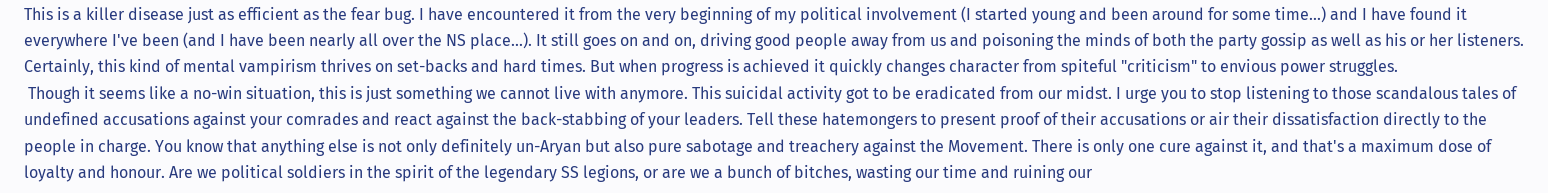This is a killer disease just as efficient as the fear bug. I have encountered it from the very beginning of my political involvement (I started young and been around for some time...) and I have found it everywhere I've been (and I have been nearly all over the NS place...). It still goes on and on, driving good people away from us and poisoning the minds of both the party gossip as well as his or her listeners. Certainly, this kind of mental vampirism thrives on set-backs and hard times. But when progress is achieved it quickly changes character from spiteful "criticism" to envious power struggles.
 Though it seems like a no-win situation, this is just something we cannot live with anymore. This suicidal activity got to be eradicated from our midst. I urge you to stop listening to those scandalous tales of undefined accusations against your comrades and react against the back-stabbing of your leaders. Tell these hatemongers to present proof of their accusations or air their dissatisfaction directly to the people in charge. You know that anything else is not only definitely un-Aryan but also pure sabotage and treachery against the Movement. There is only one cure against it, and that's a maximum dose of loyalty and honour. Are we political soldiers in the spirit of the legendary SS legions, or are we a bunch of bitches, wasting our time and ruining our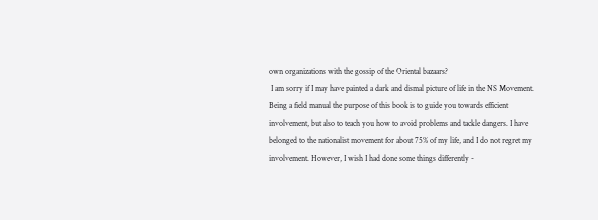own organizations with the gossip of the Oriental bazaars?
 I am sorry if I may have painted a dark and dismal picture of life in the NS Movement. Being a field manual the purpose of this book is to guide you towards efficient involvement, but also to teach you how to avoid problems and tackle dangers. I have belonged to the nationalist movement for about 75% of my life, and I do not regret my involvement. However, I wish I had done some things differently -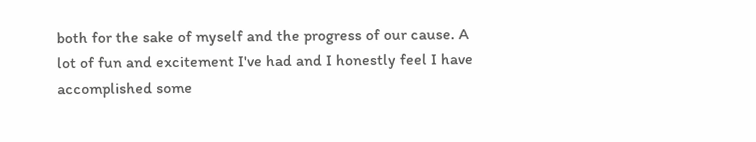both for the sake of myself and the progress of our cause. A lot of fun and excitement I've had and I honestly feel I have accomplished some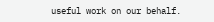useful work on our behalf.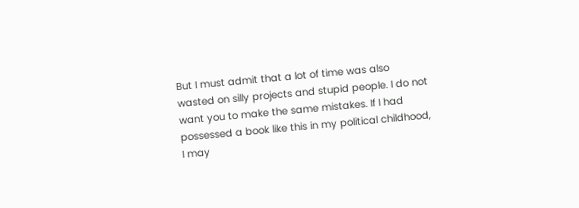But I must admit that a lot of time was also wasted on silly projects and stupid people. I do not want you to make the same mistakes. If I had possessed a book like this in my political childhood, I may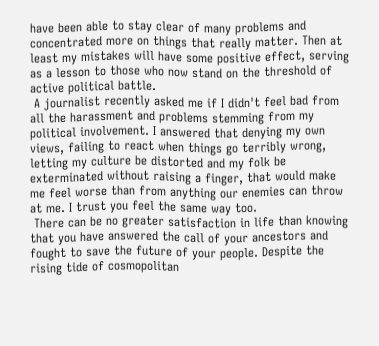have been able to stay clear of many problems and concentrated more on things that really matter. Then at least my mistakes will have some positive effect, serving as a lesson to those who now stand on the threshold of active political battle.
 A journalist recently asked me if I didn't feel bad from all the harassment and problems stemming from my political involvement. I answered that denying my own views, failing to react when things go terribly wrong, letting my culture be distorted and my folk be exterminated without raising a finger, that would make me feel worse than from anything our enemies can throw at me. I trust you feel the same way too.
 There can be no greater satisfaction in life than knowing that you have answered the call of your ancestors and fought to save the future of your people. Despite the rising tide of cosmopolitan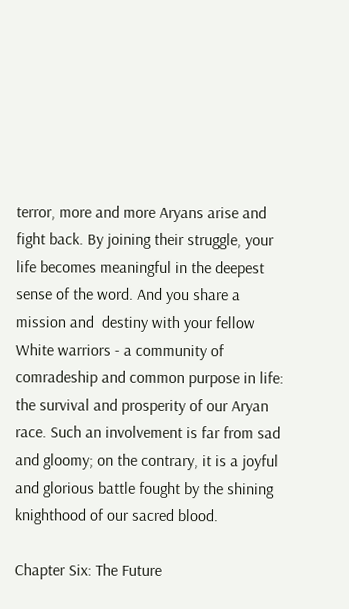terror, more and more Aryans arise and fight back. By joining their struggle, your life becomes meaningful in the deepest sense of the word. And you share a mission and  destiny with your fellow White warriors - a community of comradeship and common purpose in life: the survival and prosperity of our Aryan race. Such an involvement is far from sad and gloomy; on the contrary, it is a joyful and glorious battle fought by the shining knighthood of our sacred blood.

Chapter Six: The Future